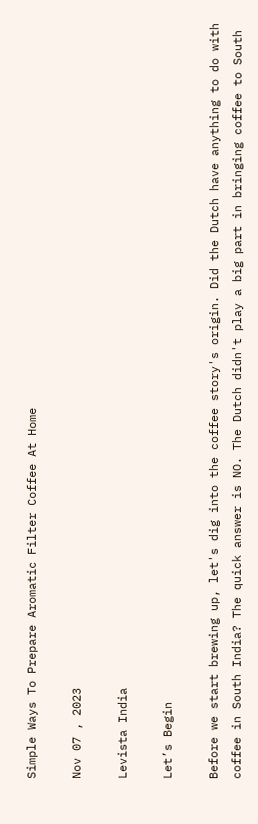Simple Ways To Prepare Aromatic Filter Coffee At Home

Nov 07 , 2023

Levista India

Let’s Begin

Before we start brewing up, let's dig into the coffee story's origin. Did the Dutch have anything to do with coffee in South India? The quick answer is NO. The Dutch didn't play a big part in bringing coffee to South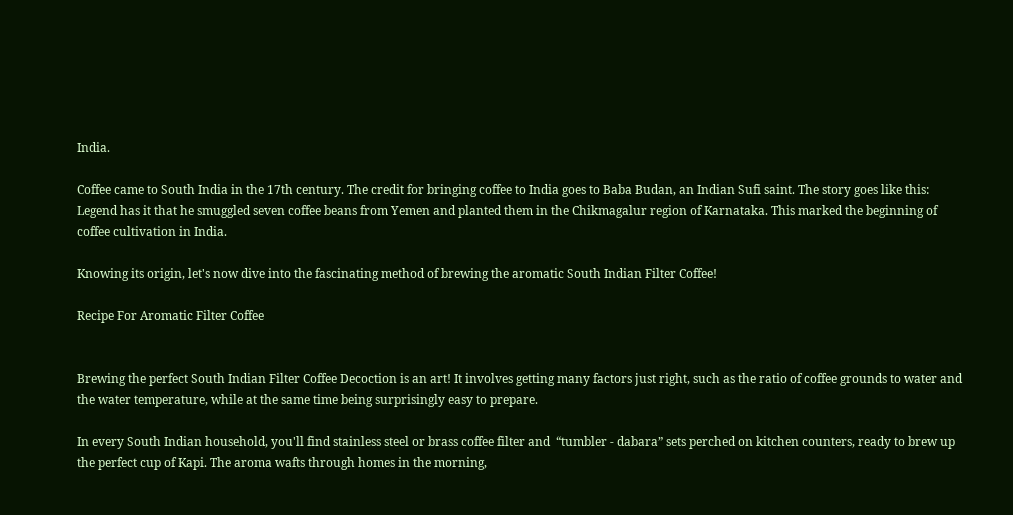India.

Coffee came to South India in the 17th century. The credit for bringing coffee to India goes to Baba Budan, an Indian Sufi saint. The story goes like this: Legend has it that he smuggled seven coffee beans from Yemen and planted them in the Chikmagalur region of Karnataka. This marked the beginning of coffee cultivation in India.

Knowing its origin, let's now dive into the fascinating method of brewing the aromatic South Indian Filter Coffee!

Recipe For Aromatic Filter Coffee


Brewing the perfect South Indian Filter Coffee Decoction is an art! It involves getting many factors just right, such as the ratio of coffee grounds to water and the water temperature, while at the same time being surprisingly easy to prepare.

In every South Indian household, you'll find stainless steel or brass coffee filter and  “tumbler - dabara” sets perched on kitchen counters, ready to brew up the perfect cup of Kapi. The aroma wafts through homes in the morning,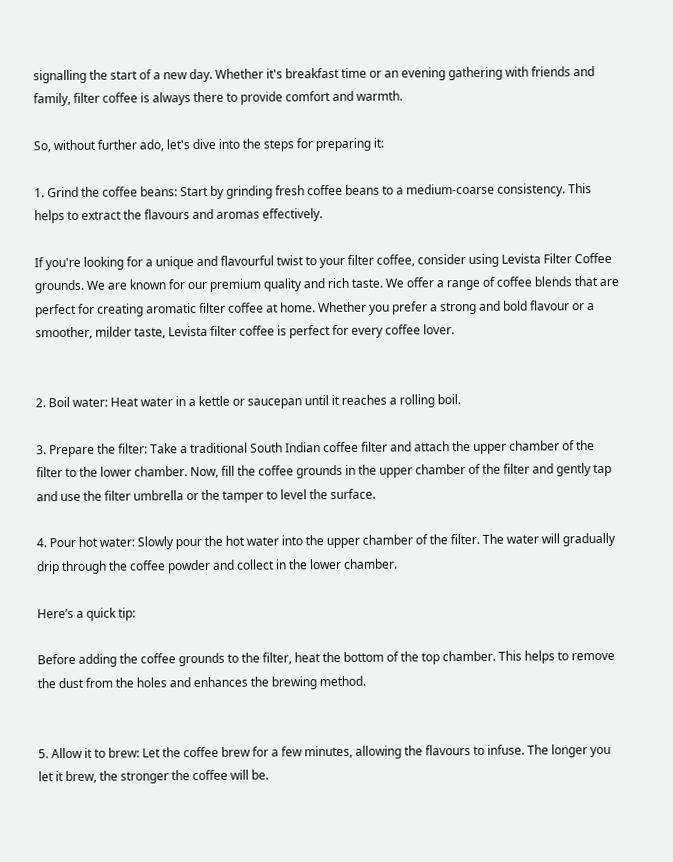signalling the start of a new day. Whether it's breakfast time or an evening gathering with friends and family, filter coffee is always there to provide comfort and warmth.

So, without further ado, let's dive into the steps for preparing it:

1. Grind the coffee beans: Start by grinding fresh coffee beans to a medium-coarse consistency. This helps to extract the flavours and aromas effectively.

If you're looking for a unique and flavourful twist to your filter coffee, consider using Levista Filter Coffee grounds. We are known for our premium quality and rich taste. We offer a range of coffee blends that are perfect for creating aromatic filter coffee at home. Whether you prefer a strong and bold flavour or a smoother, milder taste, Levista filter coffee is perfect for every coffee lover.


2. Boil water: Heat water in a kettle or saucepan until it reaches a rolling boil.

3. Prepare the filter: Take a traditional South Indian coffee filter and attach the upper chamber of the filter to the lower chamber. Now, fill the coffee grounds in the upper chamber of the filter and gently tap and use the filter umbrella or the tamper to level the surface.

4. Pour hot water: Slowly pour the hot water into the upper chamber of the filter. The water will gradually drip through the coffee powder and collect in the lower chamber.

Here’s a quick tip:

Before adding the coffee grounds to the filter, heat the bottom of the top chamber. This helps to remove the dust from the holes and enhances the brewing method.


5. Allow it to brew: Let the coffee brew for a few minutes, allowing the flavours to infuse. The longer you let it brew, the stronger the coffee will be.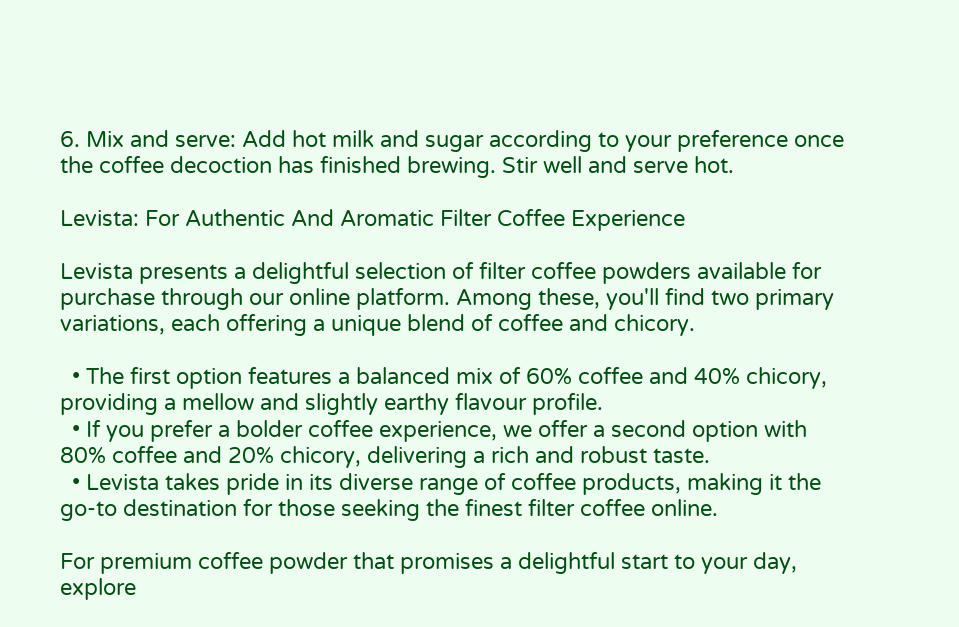6. Mix and serve: Add hot milk and sugar according to your preference once the coffee decoction has finished brewing. Stir well and serve hot.

Levista: For Authentic And Aromatic Filter Coffee Experience

Levista presents a delightful selection of filter coffee powders available for purchase through our online platform. Among these, you'll find two primary variations, each offering a unique blend of coffee and chicory.

  • The first option features a balanced mix of 60% coffee and 40% chicory, providing a mellow and slightly earthy flavour profile.
  • If you prefer a bolder coffee experience, we offer a second option with 80% coffee and 20% chicory, delivering a rich and robust taste.
  • Levista takes pride in its diverse range of coffee products, making it the go-to destination for those seeking the finest filter coffee online.

For premium coffee powder that promises a delightful start to your day, explore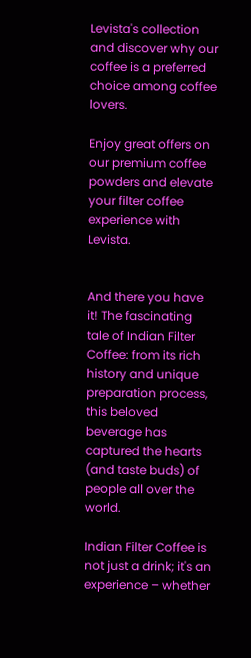Levista's collection and discover why our coffee is a preferred choice among coffee lovers.

Enjoy great offers on our premium coffee powders and elevate your filter coffee experience with Levista.


And there you have it! The fascinating tale of Indian Filter Coffee: from its rich history and unique preparation process, this beloved beverage has captured the hearts (and taste buds) of people all over the world.

Indian Filter Coffee is not just a drink; it's an experience – whether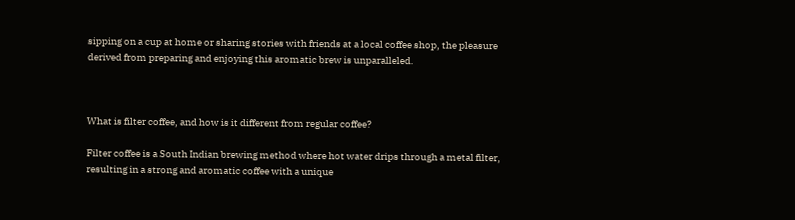sipping on a cup at home or sharing stories with friends at a local coffee shop, the pleasure derived from preparing and enjoying this aromatic brew is unparalleled.



What is filter coffee, and how is it different from regular coffee?

Filter coffee is a South Indian brewing method where hot water drips through a metal filter, resulting in a strong and aromatic coffee with a unique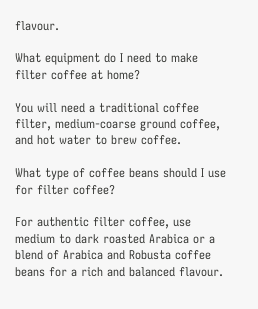flavour.

What equipment do I need to make filter coffee at home?

You will need a traditional coffee filter, medium-coarse ground coffee, and hot water to brew coffee.

What type of coffee beans should I use for filter coffee?

For authentic filter coffee, use medium to dark roasted Arabica or a blend of Arabica and Robusta coffee beans for a rich and balanced flavour.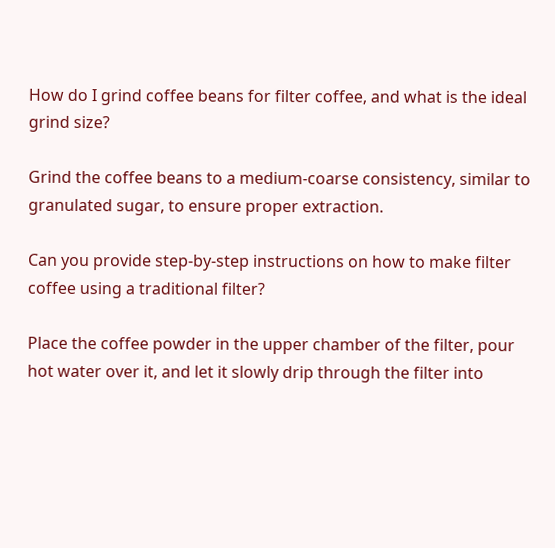How do I grind coffee beans for filter coffee, and what is the ideal grind size?

Grind the coffee beans to a medium-coarse consistency, similar to granulated sugar, to ensure proper extraction.

Can you provide step-by-step instructions on how to make filter coffee using a traditional filter?

Place the coffee powder in the upper chamber of the filter, pour hot water over it, and let it slowly drip through the filter into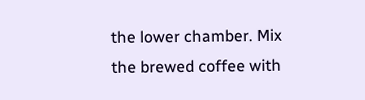the lower chamber. Mix the brewed coffee with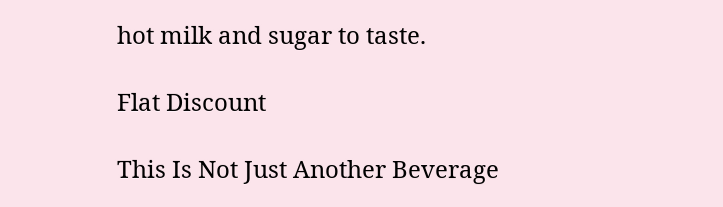hot milk and sugar to taste.

Flat Discount

This Is Not Just Another Beverage